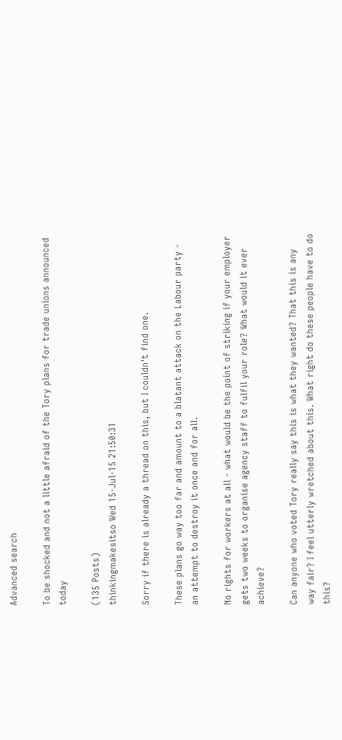Advanced search

To be shocked and not a little afraid of the Tory plans for trade unions announced today

(135 Posts)
thinkingmakesitso Wed 15-Jul-15 21:50:31

Sorry if there is already a thread on this, but I couldn't find one.

These plans go way too far and amount to a blatant attack on the Labour party - an attempt to destroy it once and for all.

No rights for workers at all - what would be the point of striking if your employer gets two weeks to organise agency staff to fulfil your role? What would it ever achieve?

Can anyone who voted Tory really say this is what they wanted? That this is any way fair? I feel utterly wretched about this. What right do these people have to do this?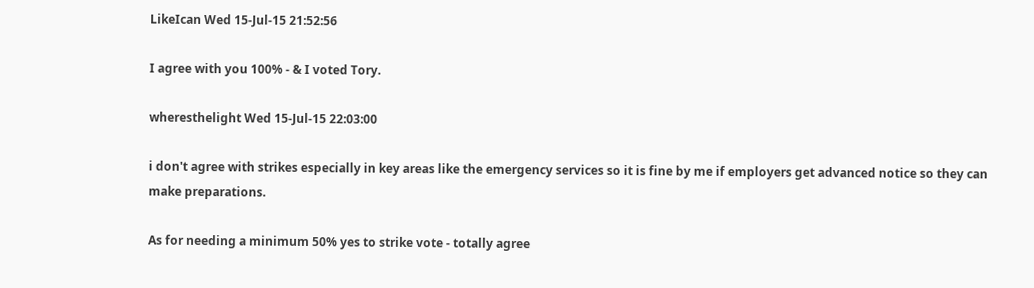LikeIcan Wed 15-Jul-15 21:52:56

I agree with you 100% - & I voted Tory.

wheresthelight Wed 15-Jul-15 22:03:00

i don't agree with strikes especially in key areas like the emergency services so it is fine by me if employers get advanced notice so they can make preparations.

As for needing a minimum 50% yes to strike vote - totally agree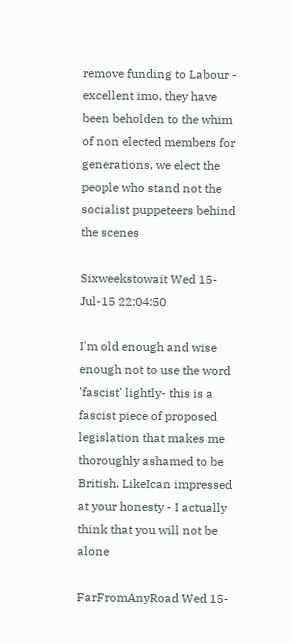remove funding to Labour - excellent imo, they have been beholden to the whim of non elected members for generations, we elect the people who stand not the socialist puppeteers behind the scenes

Sixweekstowait Wed 15-Jul-15 22:04:50

I'm old enough and wise enough not to use the word 'fascist' lightly- this is a fascist piece of proposed legislation that makes me thoroughly ashamed to be British. LikeIcan impressed at your honesty - I actually think that you will not be alone

FarFromAnyRoad Wed 15-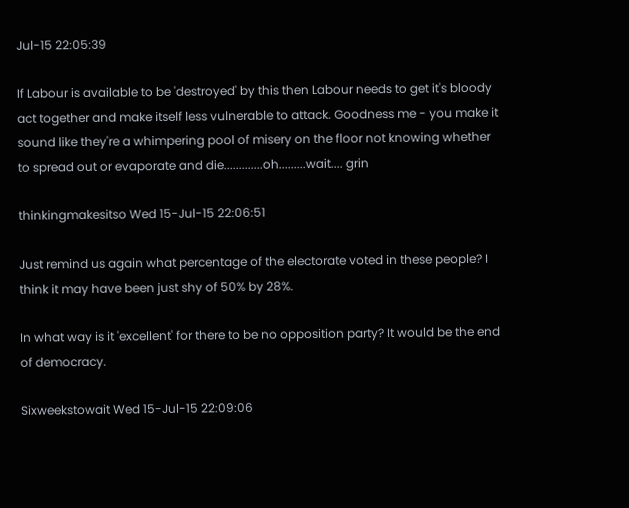Jul-15 22:05:39

If Labour is available to be 'destroyed' by this then Labour needs to get it's bloody act together and make itself less vulnerable to attack. Goodness me - you make it sound like they're a whimpering pool of misery on the floor not knowing whether to spread out or evaporate and die.............oh.........wait.... grin

thinkingmakesitso Wed 15-Jul-15 22:06:51

Just remind us again what percentage of the electorate voted in these people? I think it may have been just shy of 50% by 28%.

In what way is it 'excellent' for there to be no opposition party? It would be the end of democracy.

Sixweekstowait Wed 15-Jul-15 22:09:06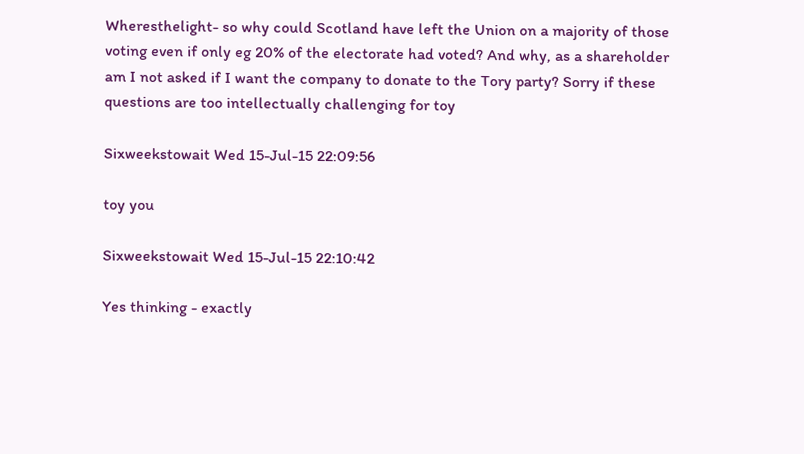Wheresthelight- so why could Scotland have left the Union on a majority of those voting even if only eg 20% of the electorate had voted? And why, as a shareholder am I not asked if I want the company to donate to the Tory party? Sorry if these questions are too intellectually challenging for toy

Sixweekstowait Wed 15-Jul-15 22:09:56

toy you

Sixweekstowait Wed 15-Jul-15 22:10:42

Yes thinking - exactly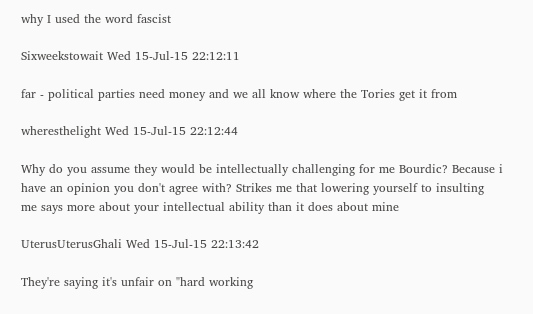why I used the word fascist

Sixweekstowait Wed 15-Jul-15 22:12:11

far - political parties need money and we all know where the Tories get it from

wheresthelight Wed 15-Jul-15 22:12:44

Why do you assume they would be intellectually challenging for me Bourdic? Because i have an opinion you don't agree with? Strikes me that lowering yourself to insulting me says more about your intellectual ability than it does about mine

UterusUterusGhali Wed 15-Jul-15 22:13:42

They're saying it's unfair on "hard working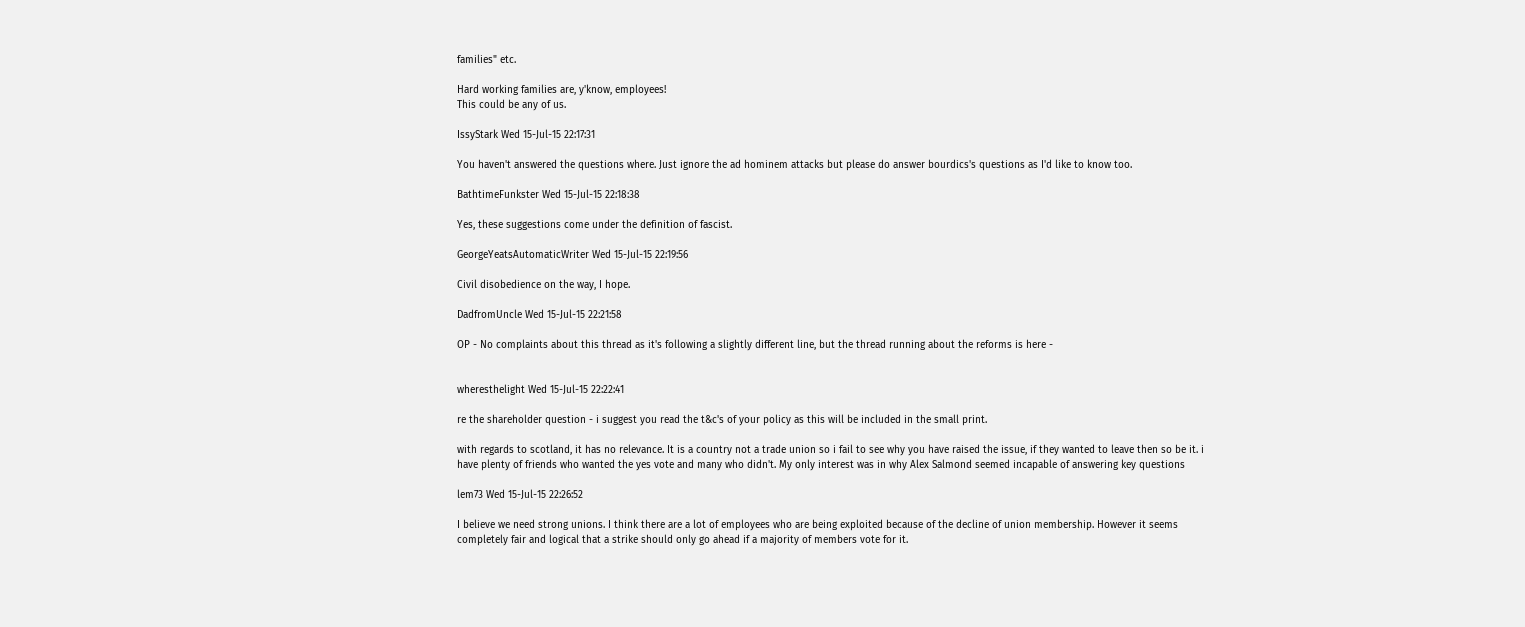families" etc.

Hard working families are, y'know, employees!
This could be any of us.

IssyStark Wed 15-Jul-15 22:17:31

You haven't answered the questions where. Just ignore the ad hominem attacks but please do answer bourdics's questions as I'd like to know too.

BathtimeFunkster Wed 15-Jul-15 22:18:38

Yes, these suggestions come under the definition of fascist.

GeorgeYeatsAutomaticWriter Wed 15-Jul-15 22:19:56

Civil disobedience on the way, I hope.

DadfromUncle Wed 15-Jul-15 22:21:58

OP - No complaints about this thread as it's following a slightly different line, but the thread running about the reforms is here -


wheresthelight Wed 15-Jul-15 22:22:41

re the shareholder question - i suggest you read the t&c's of your policy as this will be included in the small print.

with regards to scotland, it has no relevance. It is a country not a trade union so i fail to see why you have raised the issue, if they wanted to leave then so be it. i have plenty of friends who wanted the yes vote and many who didn't. My only interest was in why Alex Salmond seemed incapable of answering key questions

lem73 Wed 15-Jul-15 22:26:52

I believe we need strong unions. I think there are a lot of employees who are being exploited because of the decline of union membership. However it seems completely fair and logical that a strike should only go ahead if a majority of members vote for it.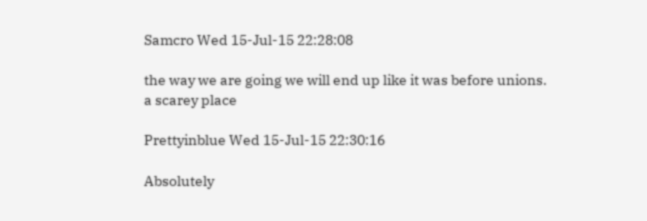Samcro Wed 15-Jul-15 22:28:08

the way we are going we will end up like it was before unions. a scarey place

Prettyinblue Wed 15-Jul-15 22:30:16

Absolutely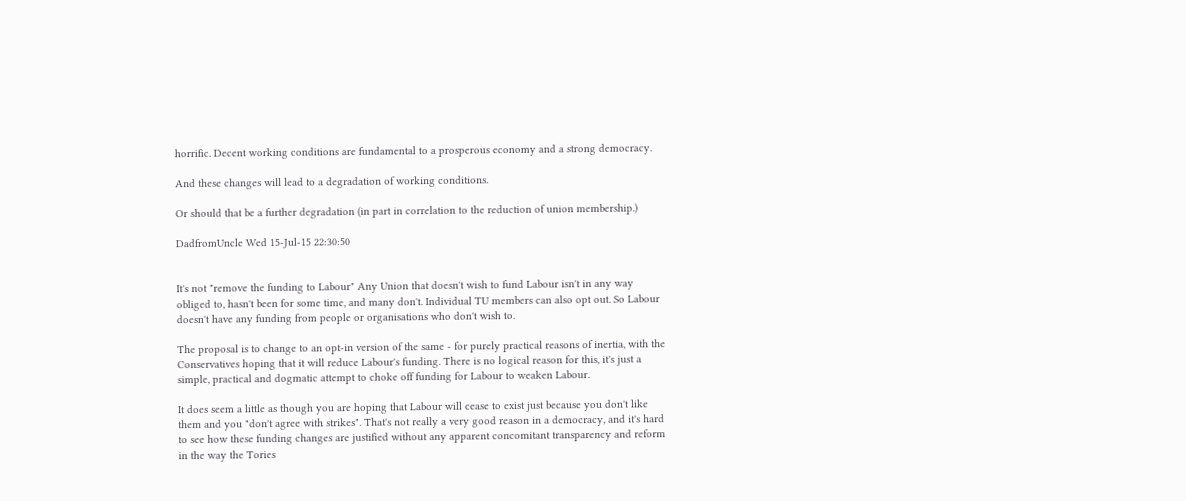horrific. Decent working conditions are fundamental to a prosperous economy and a strong democracy.

And these changes will lead to a degradation of working conditions.

Or should that be a further degradation (in part in correlation to the reduction of union membership.)

DadfromUncle Wed 15-Jul-15 22:30:50


It's not "remove the funding to Labour" Any Union that doesn't wish to fund Labour isn't in any way obliged to, hasn't been for some time, and many don't. Individual TU members can also opt out. So Labour doesn't have any funding from people or organisations who don't wish to.

The proposal is to change to an opt-in version of the same - for purely practical reasons of inertia, with the Conservatives hoping that it will reduce Labour's funding. There is no logical reason for this, it's just a simple, practical and dogmatic attempt to choke off funding for Labour to weaken Labour.

It does seem a little as though you are hoping that Labour will cease to exist just because you don't like them and you "don't agree with strikes". That's not really a very good reason in a democracy, and it's hard to see how these funding changes are justified without any apparent concomitant transparency and reform in the way the Tories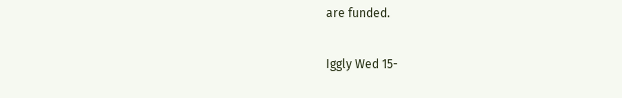are funded.

Iggly Wed 15-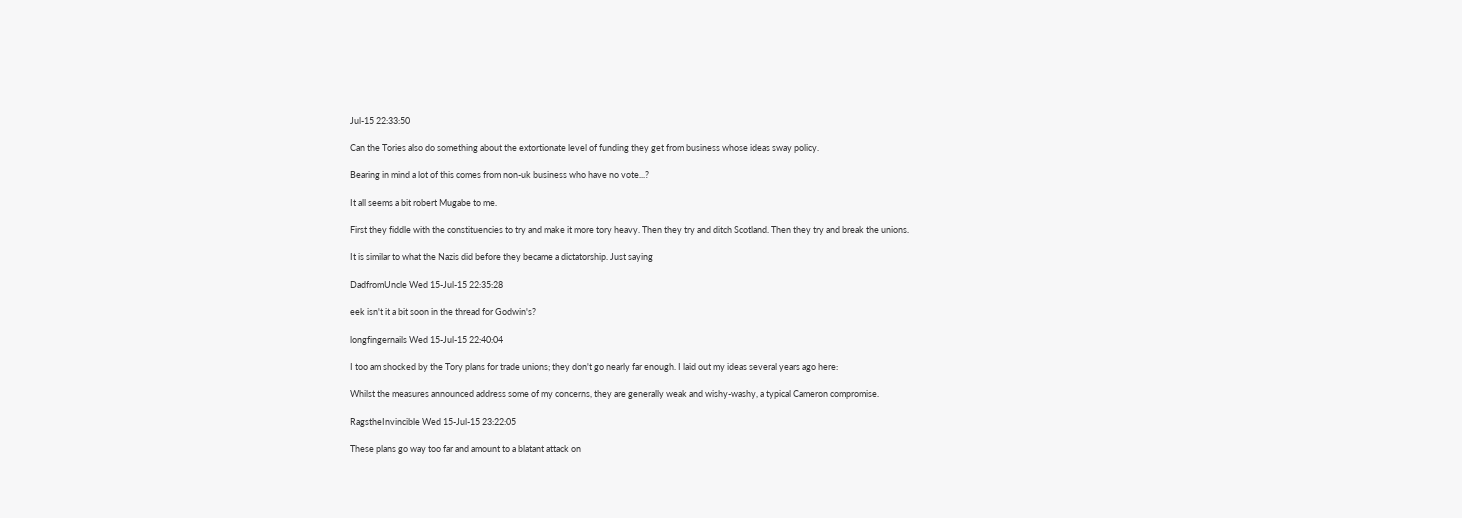Jul-15 22:33:50

Can the Tories also do something about the extortionate level of funding they get from business whose ideas sway policy.

Bearing in mind a lot of this comes from non-uk business who have no vote...?

It all seems a bit robert Mugabe to me.

First they fiddle with the constituencies to try and make it more tory heavy. Then they try and ditch Scotland. Then they try and break the unions.

It is similar to what the Nazis did before they became a dictatorship. Just saying

DadfromUncle Wed 15-Jul-15 22:35:28

eek isn't it a bit soon in the thread for Godwin's?

longfingernails Wed 15-Jul-15 22:40:04

I too am shocked by the Tory plans for trade unions; they don't go nearly far enough. I laid out my ideas several years ago here:

Whilst the measures announced address some of my concerns, they are generally weak and wishy-washy, a typical Cameron compromise.

RagstheInvincible Wed 15-Jul-15 23:22:05

These plans go way too far and amount to a blatant attack on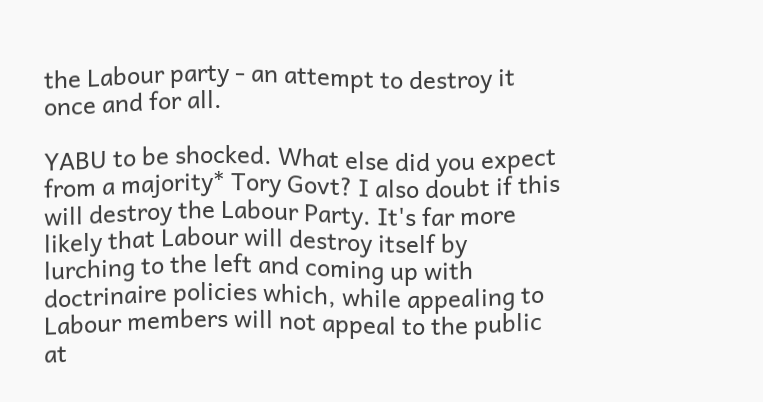the Labour party - an attempt to destroy it once and for all.

YABU to be shocked. What else did you expect from a majority* Tory Govt? I also doubt if this will destroy the Labour Party. It's far more likely that Labour will destroy itself by lurching to the left and coming up with doctrinaire policies which, while appealing to Labour members will not appeal to the public at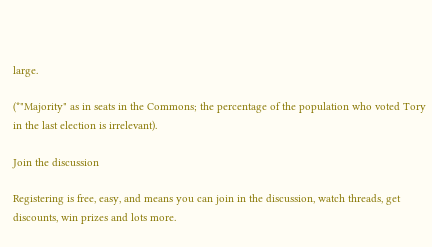large.

(*"Majority" as in seats in the Commons; the percentage of the population who voted Tory in the last election is irrelevant).

Join the discussion

Registering is free, easy, and means you can join in the discussion, watch threads, get discounts, win prizes and lots more.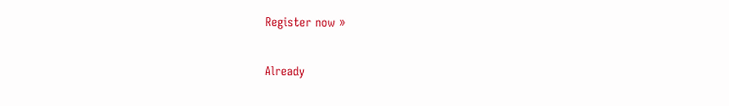Register now »

Already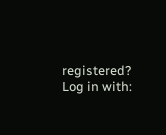registered? Log in with: